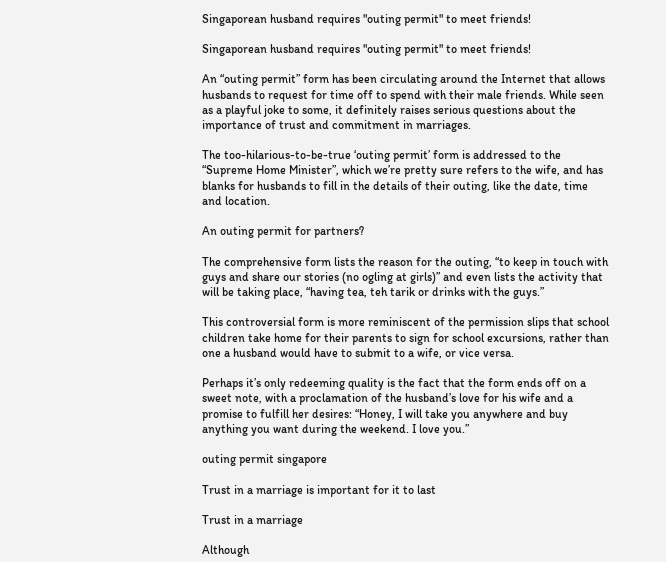Singaporean husband requires "outing permit" to meet friends!

Singaporean husband requires "outing permit" to meet friends!

An “outing permit” form has been circulating around the Internet that allows husbands to request for time off to spend with their male friends. While seen as a playful joke to some, it definitely raises serious questions about the importance of trust and commitment in marriages.

The too-hilarious-to-be-true ‘outing permit’ form is addressed to the “Supreme Home Minister”, which we’re pretty sure refers to the wife, and has blanks for husbands to fill in the details of their outing, like the date, time and location.

An outing permit for partners?

The comprehensive form lists the reason for the outing, “to keep in touch with guys and share our stories (no ogling at girls)” and even lists the activity that will be taking place, “having tea, teh tarik or drinks with the guys.”

This controversial form is more reminiscent of the permission slips that school children take home for their parents to sign for school excursions, rather than one a husband would have to submit to a wife, or vice versa.

Perhaps it’s only redeeming quality is the fact that the form ends off on a sweet note, with a proclamation of the husband’s love for his wife and a promise to fulfill her desires: “Honey, I will take you anywhere and buy anything you want during the weekend. I love you.”

outing permit singapore

Trust in a marriage is important for it to last

Trust in a marriage

Although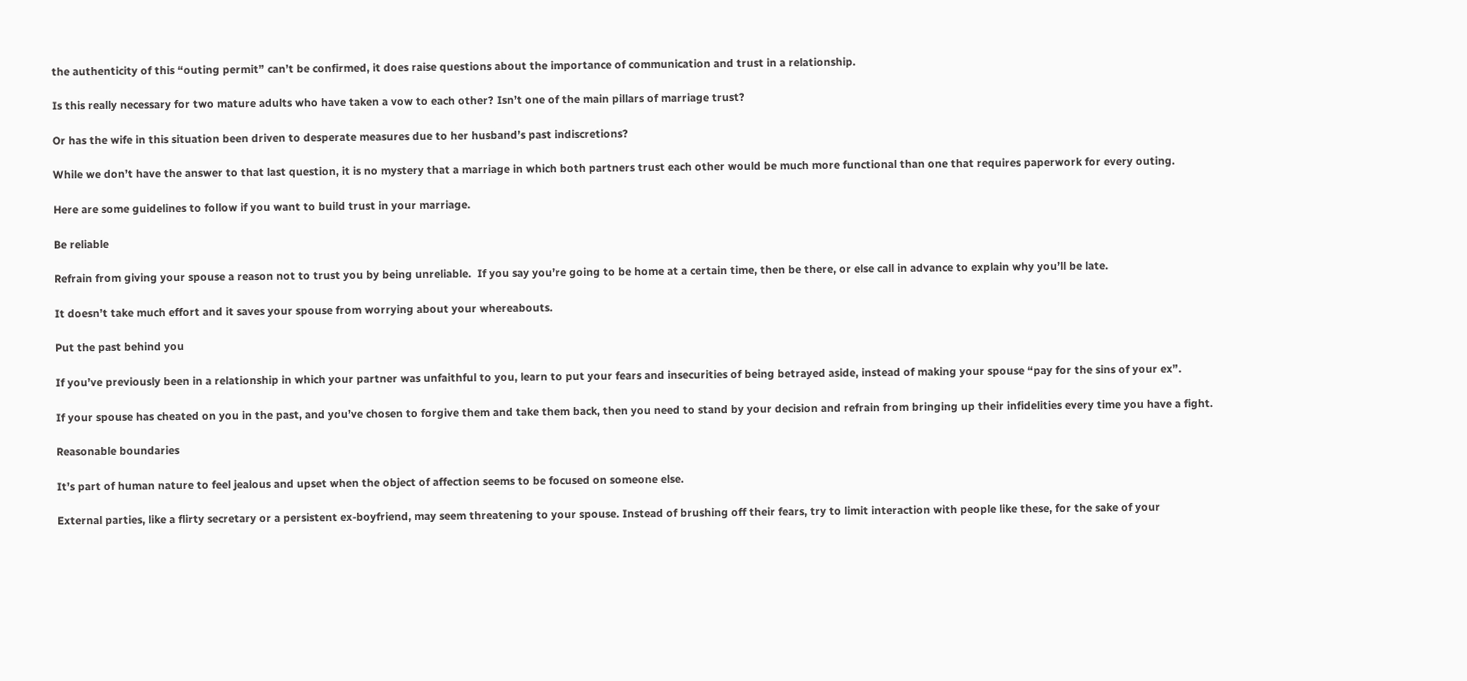the authenticity of this “outing permit” can’t be confirmed, it does raise questions about the importance of communication and trust in a relationship.

Is this really necessary for two mature adults who have taken a vow to each other? Isn’t one of the main pillars of marriage trust?

Or has the wife in this situation been driven to desperate measures due to her husband’s past indiscretions?

While we don’t have the answer to that last question, it is no mystery that a marriage in which both partners trust each other would be much more functional than one that requires paperwork for every outing.

Here are some guidelines to follow if you want to build trust in your marriage.

Be reliable

Refrain from giving your spouse a reason not to trust you by being unreliable.  If you say you’re going to be home at a certain time, then be there, or else call in advance to explain why you’ll be late.

It doesn’t take much effort and it saves your spouse from worrying about your whereabouts.

Put the past behind you

If you’ve previously been in a relationship in which your partner was unfaithful to you, learn to put your fears and insecurities of being betrayed aside, instead of making your spouse “pay for the sins of your ex”.

If your spouse has cheated on you in the past, and you’ve chosen to forgive them and take them back, then you need to stand by your decision and refrain from bringing up their infidelities every time you have a fight.

Reasonable boundaries

It’s part of human nature to feel jealous and upset when the object of affection seems to be focused on someone else.

External parties, like a flirty secretary or a persistent ex-boyfriend, may seem threatening to your spouse. Instead of brushing off their fears, try to limit interaction with people like these, for the sake of your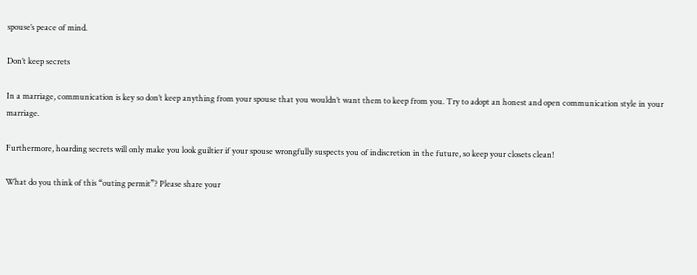spouse’s peace of mind.

Don’t keep secrets

In a marriage, communication is key so don’t keep anything from your spouse that you wouldn’t want them to keep from you. Try to adopt an honest and open communication style in your marriage.

Furthermore, hoarding secrets will only make you look guiltier if your spouse wrongfully suspects you of indiscretion in the future, so keep your closets clean!

What do you think of this “outing permit”? Please share your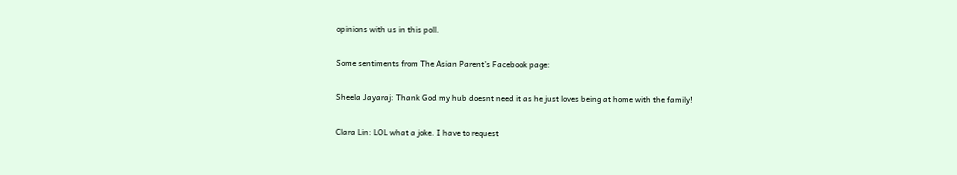opinions with us in this poll.

Some sentiments from The Asian Parent’s Facebook page:

Sheela Jayaraj: Thank God my hub doesnt need it as he just loves being at home with the family!

Clara Lin: LOL what a joke. I have to request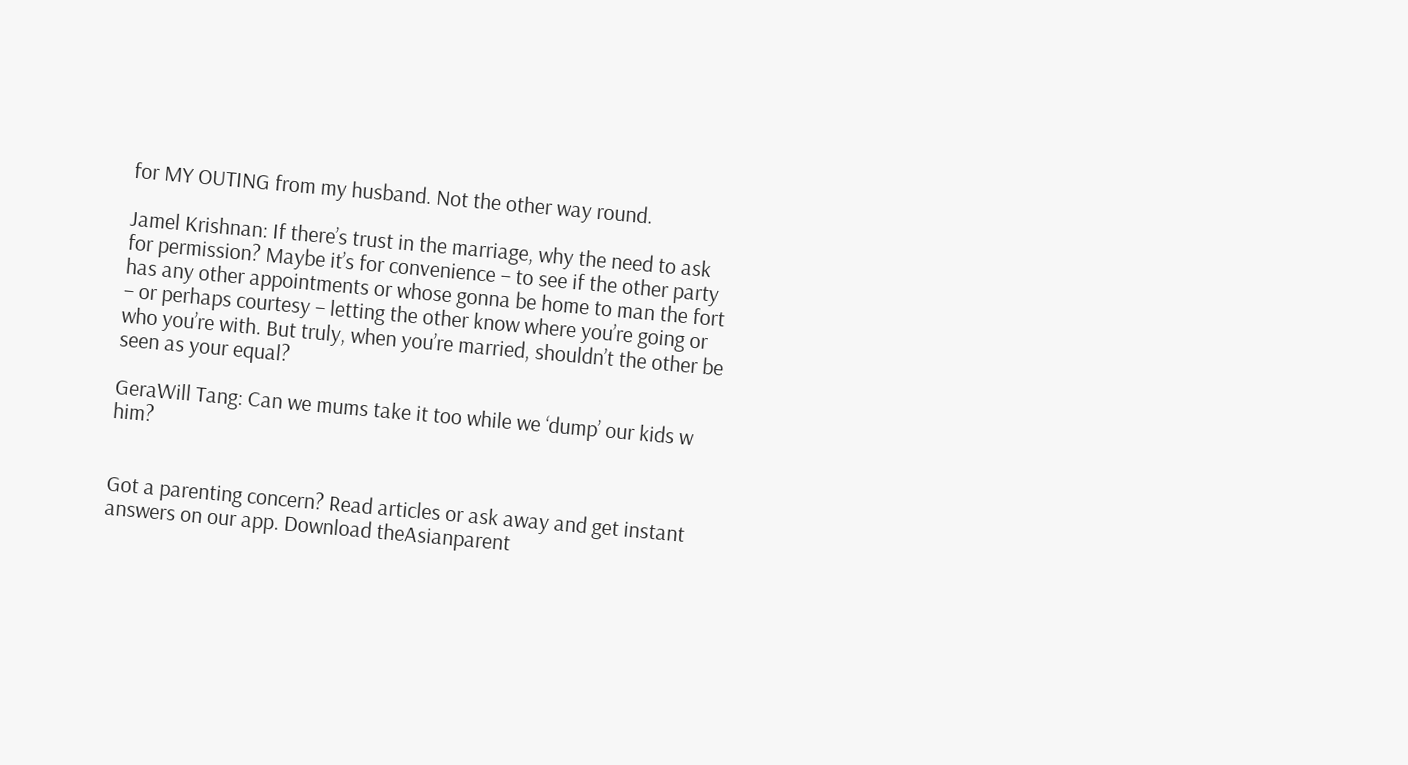for MY OUTING from my husband. Not the other way round.

Jamel Krishnan: If there’s trust in the marriage, why the need to ask for permission? Maybe it’s for convenience – to see if the other party has any other appointments or whose gonna be home to man the fort – or perhaps courtesy – letting the other know where you’re going or who you’re with. But truly, when you’re married, shouldn’t the other be seen as your equal?

GeraWill Tang: Can we mums take it too while we ‘dump’ our kids w him?


Got a parenting concern? Read articles or ask away and get instant answers on our app. Download theAsianparent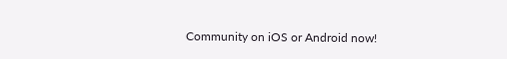Community on iOS or Android now!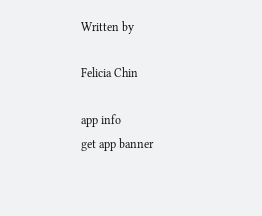Written by

Felicia Chin

app info
get app banner